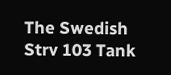The Swedish Strv 103 Tank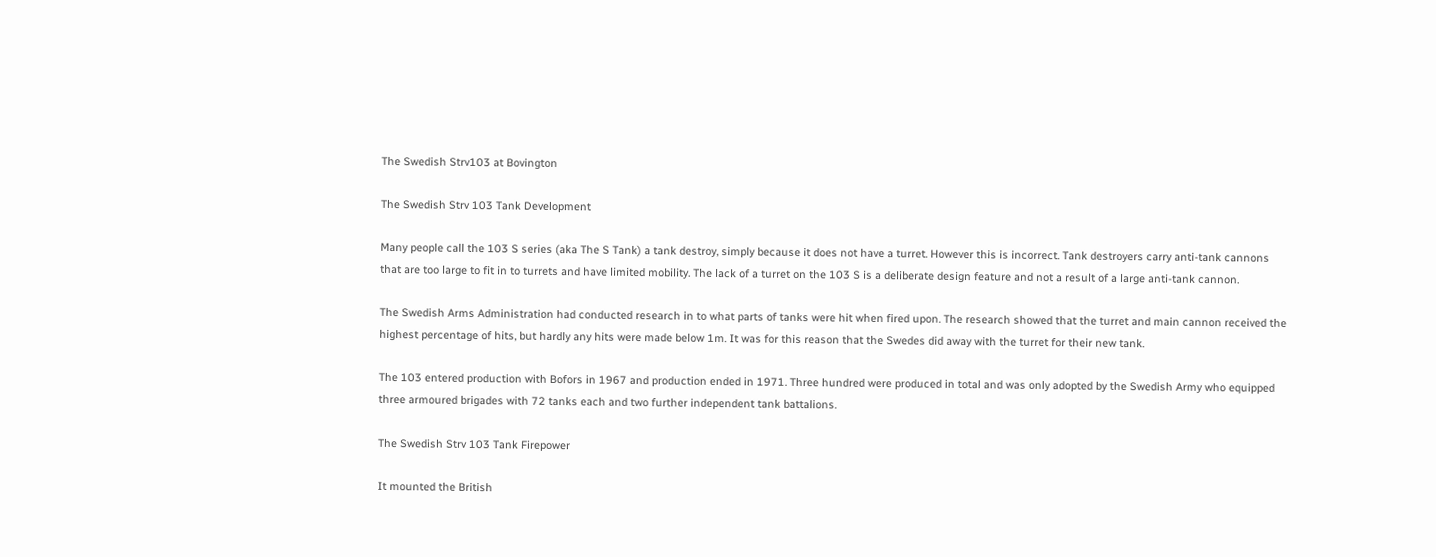The Swedish Strv103 at Bovington

The Swedish Strv 103 Tank Development

Many people call the 103 S series (aka The S Tank) a tank destroy, simply because it does not have a turret. However this is incorrect. Tank destroyers carry anti-tank cannons that are too large to fit in to turrets and have limited mobility. The lack of a turret on the 103 S is a deliberate design feature and not a result of a large anti-tank cannon.

The Swedish Arms Administration had conducted research in to what parts of tanks were hit when fired upon. The research showed that the turret and main cannon received the highest percentage of hits, but hardly any hits were made below 1m. It was for this reason that the Swedes did away with the turret for their new tank.

The 103 entered production with Bofors in 1967 and production ended in 1971. Three hundred were produced in total and was only adopted by the Swedish Army who equipped three armoured brigades with 72 tanks each and two further independent tank battalions.

The Swedish Strv 103 Tank Firepower

It mounted the British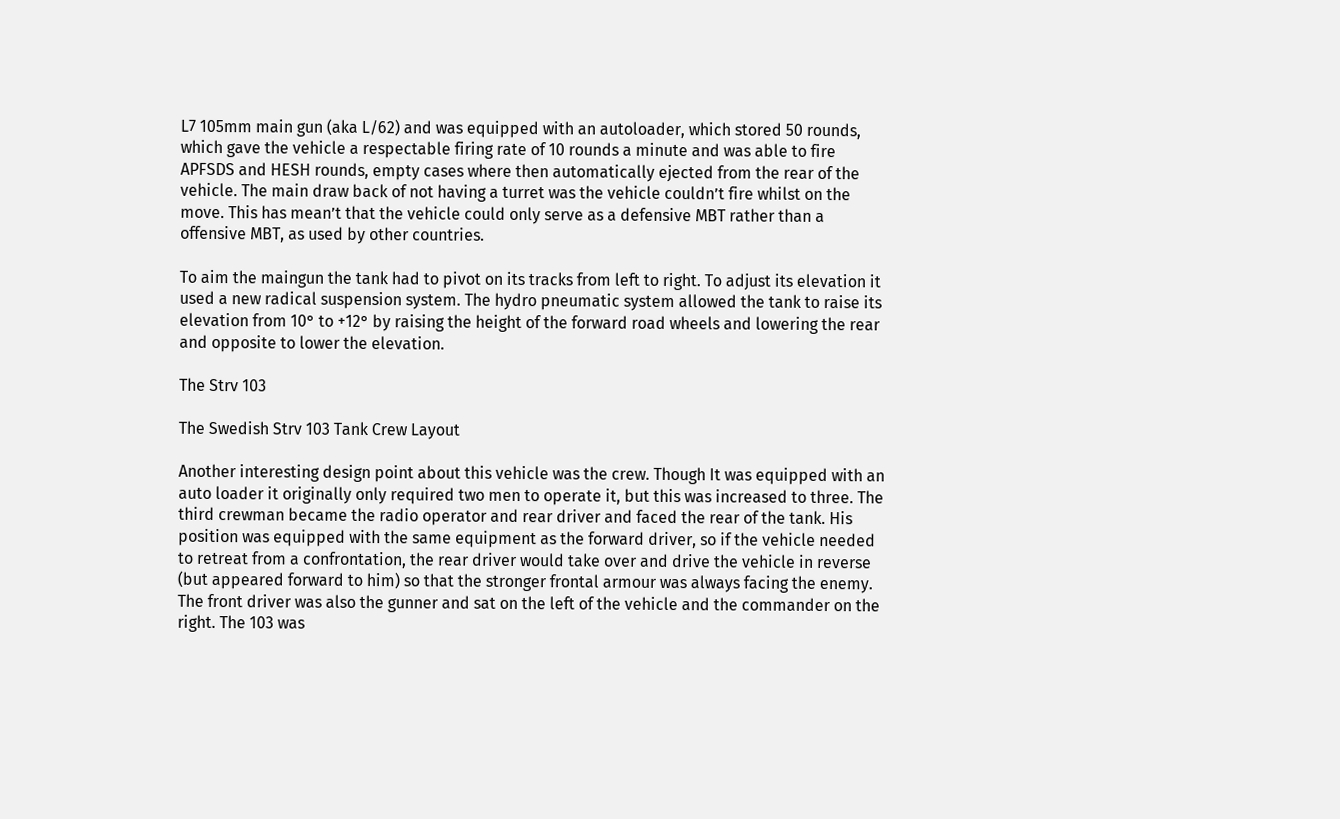L7 105mm main gun (aka L/62) and was equipped with an autoloader, which stored 50 rounds, which gave the vehicle a respectable firing rate of 10 rounds a minute and was able to fire APFSDS and HESH rounds, empty cases where then automatically ejected from the rear of the vehicle. The main draw back of not having a turret was the vehicle couldn’t fire whilst on the move. This has mean’t that the vehicle could only serve as a defensive MBT rather than a offensive MBT, as used by other countries.

To aim the maingun the tank had to pivot on its tracks from left to right. To adjust its elevation it used a new radical suspension system. The hydro pneumatic system allowed the tank to raise its elevation from 10° to +12° by raising the height of the forward road wheels and lowering the rear and opposite to lower the elevation.

The Strv 103

The Swedish Strv 103 Tank Crew Layout

Another interesting design point about this vehicle was the crew. Though It was equipped with an auto loader it originally only required two men to operate it, but this was increased to three. The third crewman became the radio operator and rear driver and faced the rear of the tank. His position was equipped with the same equipment as the forward driver, so if the vehicle needed to retreat from a confrontation, the rear driver would take over and drive the vehicle in reverse (but appeared forward to him) so that the stronger frontal armour was always facing the enemy. The front driver was also the gunner and sat on the left of the vehicle and the commander on the right. The 103 was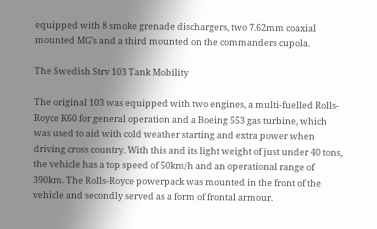equipped with 8 smoke grenade dischargers, two 7.62mm coaxial mounted MG’s and a third mounted on the commanders cupola.

The Swedish Strv 103 Tank Mobility

The original 103 was equipped with two engines, a multi-fuelled Rolls-Royce K60 for general operation and a Boeing 553 gas turbine, which was used to aid with cold weather starting and extra power when driving cross country. With this and its light weight of just under 40 tons, the vehicle has a top speed of 50km/h and an operational range of 390km. The Rolls-Royce powerpack was mounted in the front of the vehicle and secondly served as a form of frontal armour.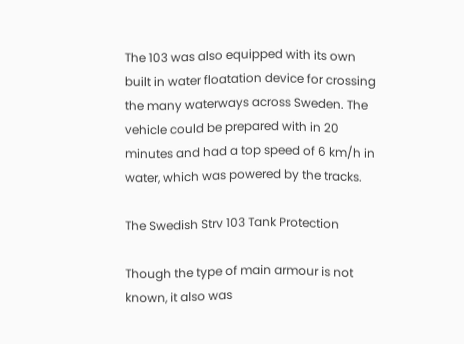The 103 was also equipped with its own built in water floatation device for crossing the many waterways across Sweden. The vehicle could be prepared with in 20 minutes and had a top speed of 6 km/h in water, which was powered by the tracks.

The Swedish Strv 103 Tank Protection

Though the type of main armour is not known, it also was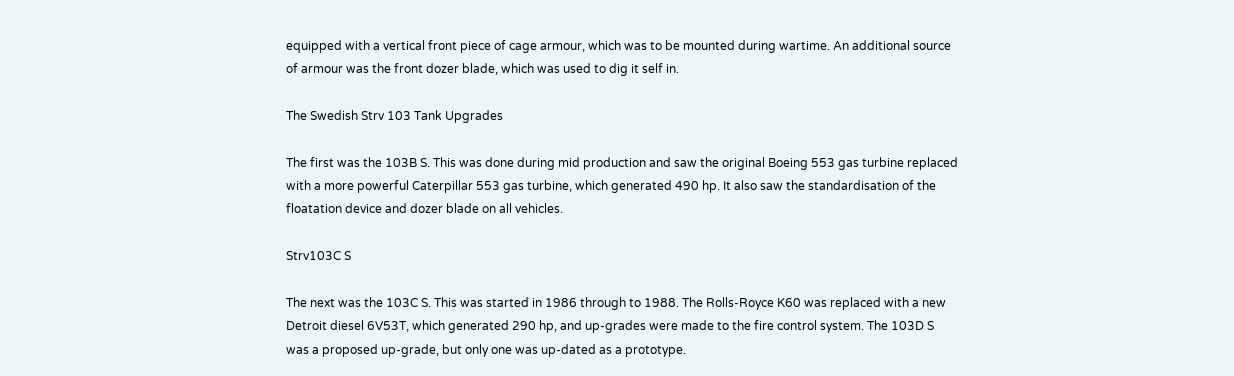equipped with a vertical front piece of cage armour, which was to be mounted during wartime. An additional source of armour was the front dozer blade, which was used to dig it self in.

The Swedish Strv 103 Tank Upgrades

The first was the 103B S. This was done during mid production and saw the original Boeing 553 gas turbine replaced with a more powerful Caterpillar 553 gas turbine, which generated 490 hp. It also saw the standardisation of the floatation device and dozer blade on all vehicles.

Strv103C S

The next was the 103C S. This was started in 1986 through to 1988. The Rolls-Royce K60 was replaced with a new Detroit diesel 6V53T, which generated 290 hp, and up-grades were made to the fire control system. The 103D S was a proposed up-grade, but only one was up-dated as a prototype.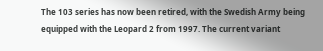The 103 series has now been retired, with the Swedish Army being equipped with the Leopard 2 from 1997. The current variant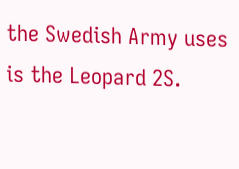the Swedish Army uses is the Leopard 2S.